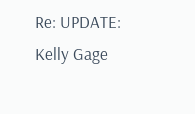Re: UPDATE: Kelly Gage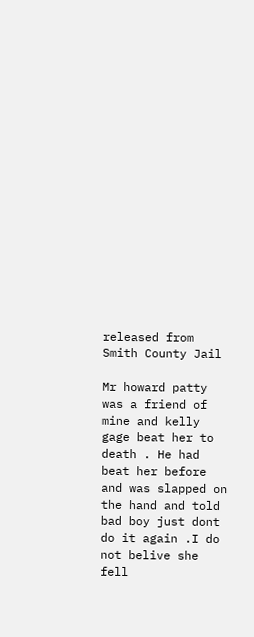released from Smith County Jail

Mr howard patty was a friend of mine and kelly gage beat her to death . He had beat her before and was slapped on the hand and told bad boy just dont do it again .I do not belive she fell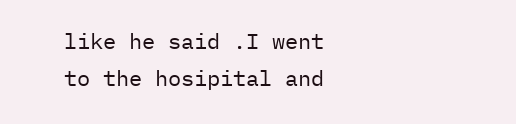like he said .I went to the hosipital and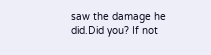saw the damage he did.Did you? If not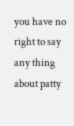you have no right to say any thing about patty